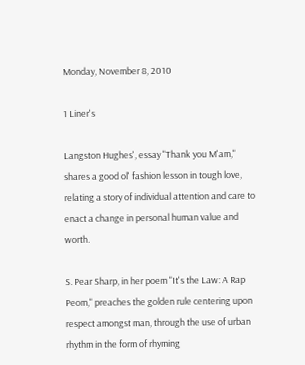Monday, November 8, 2010

1 Liner's

Langston Hughes', essay "Thank you M'am," shares a good ol' fashion lesson in tough love, relating a story of individual attention and care to enact a change in personal human value and worth.

S. Pear Sharp, in her poem "It's the Law: A Rap Peom," preaches the golden rule centering upon respect amongst man, through the use of urban rhythm in the form of rhyming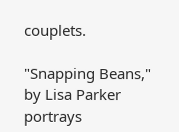couplets.

"Snapping Beans," by Lisa Parker portrays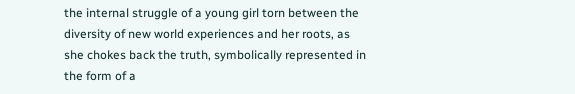the internal struggle of a young girl torn between the diversity of new world experiences and her roots, as she chokes back the truth, symbolically represented in the form of a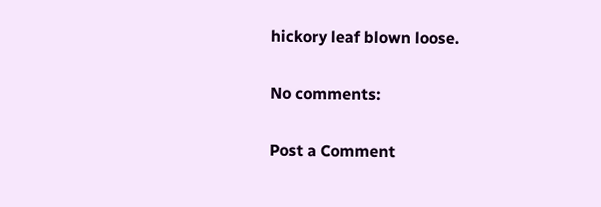hickory leaf blown loose.

No comments:

Post a Comment